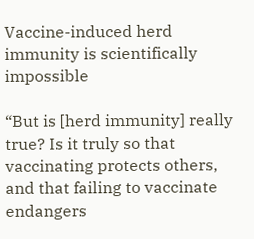Vaccine-induced herd immunity is scientifically impossible

“But is [herd immunity] really true? Is it truly so that vaccinating protects others, and that failing to vaccinate endangers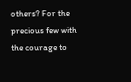others? For the precious few with the courage to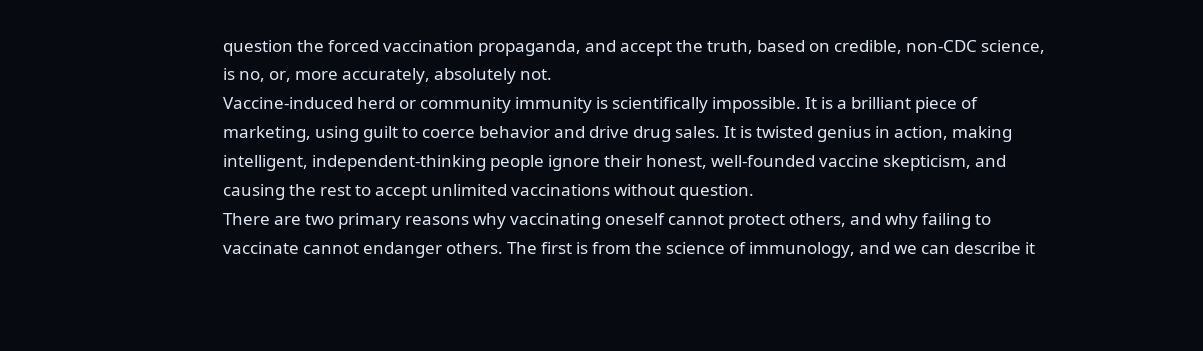question the forced vaccination propaganda, and accept the truth, based on credible, non-CDC science, is no, or, more accurately, absolutely not.
Vaccine-induced herd or community immunity is scientifically impossible. It is a brilliant piece of marketing, using guilt to coerce behavior and drive drug sales. It is twisted genius in action, making intelligent, independent-thinking people ignore their honest, well-founded vaccine skepticism, and causing the rest to accept unlimited vaccinations without question.
There are two primary reasons why vaccinating oneself cannot protect others, and why failing to vaccinate cannot endanger others. The first is from the science of immunology, and we can describe it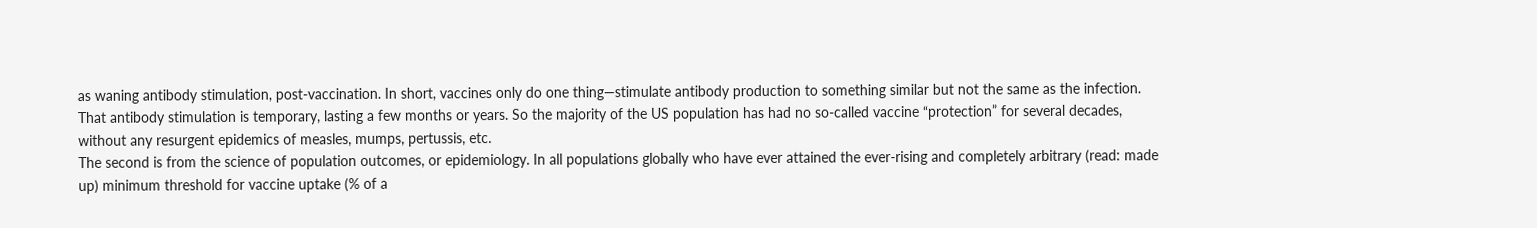as waning antibody stimulation, post-vaccination. In short, vaccines only do one thing—stimulate antibody production to something similar but not the same as the infection. That antibody stimulation is temporary, lasting a few months or years. So the majority of the US population has had no so-called vaccine “protection” for several decades, without any resurgent epidemics of measles, mumps, pertussis, etc.
The second is from the science of population outcomes, or epidemiology. In all populations globally who have ever attained the ever-rising and completely arbitrary (read: made up) minimum threshold for vaccine uptake (% of a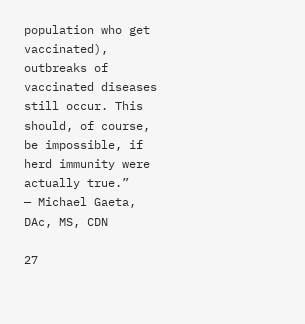population who get vaccinated), outbreaks of vaccinated diseases still occur. This should, of course, be impossible, if herd immunity were actually true.”
— Michael Gaeta, DAc, MS, CDN

27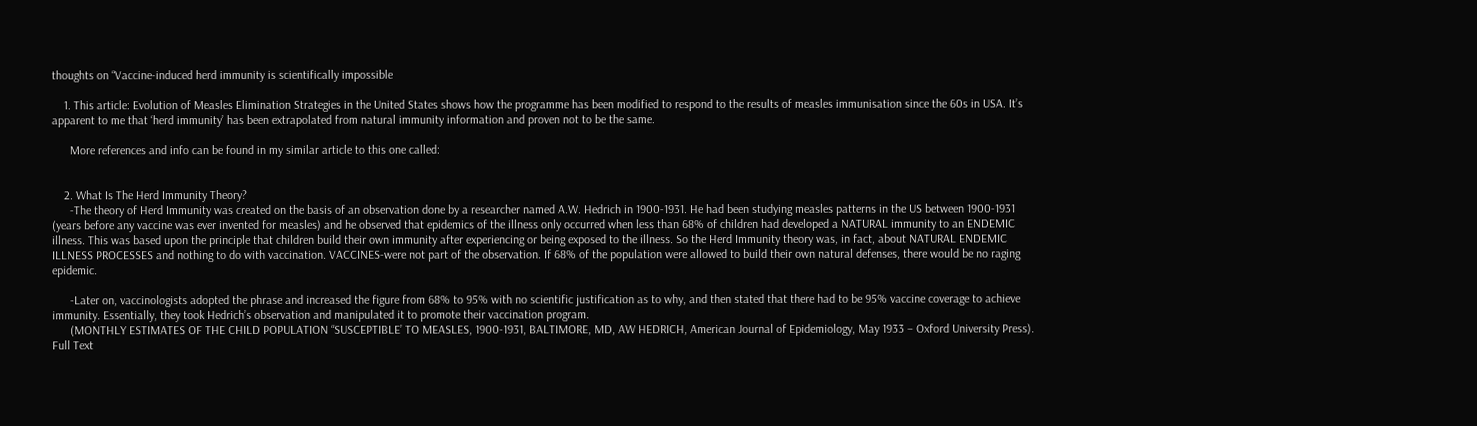thoughts on “Vaccine-induced herd immunity is scientifically impossible

    1. This article: Evolution of Measles Elimination Strategies in the United States shows how the programme has been modified to respond to the results of measles immunisation since the 60s in USA. It’s apparent to me that ‘herd immunity’ has been extrapolated from natural immunity information and proven not to be the same.

      More references and info can be found in my similar article to this one called:


    2. What Is The Herd Immunity Theory?
      -The theory of Herd Immunity was created on the basis of an observation done by a researcher named A.W. Hedrich in 1900-1931. He had been studying measles patterns in the US between 1900-1931 (years before any vaccine was ever invented for measles) and he observed that epidemics of the illness only occurred when less than 68% of children had developed a NATURAL immunity to an ENDEMIC illness. This was based upon the principle that children build their own immunity after experiencing or being exposed to the illness. So the Herd Immunity theory was, in fact, about NATURAL ENDEMIC ILLNESS PROCESSES and nothing to do with vaccination. VACCINES-were not part of the observation. If 68% of the population were allowed to build their own natural defenses, there would be no raging epidemic.

      -Later on, vaccinologists adopted the phrase and increased the figure from 68% to 95% with no scientific justification as to why, and then stated that there had to be 95% vaccine coverage to achieve immunity. Essentially, they took Hedrich’s observation and manipulated it to promote their vaccination program.
      (MONTHLY ESTIMATES OF THE CHILD POPULATION “SUSCEPTIBLE’ TO MEASLES, 1900-1931, BALTIMORE, MD, AW HEDRICH, American Journal of Epidemiology, May 1933 – Oxford University Press). Full Text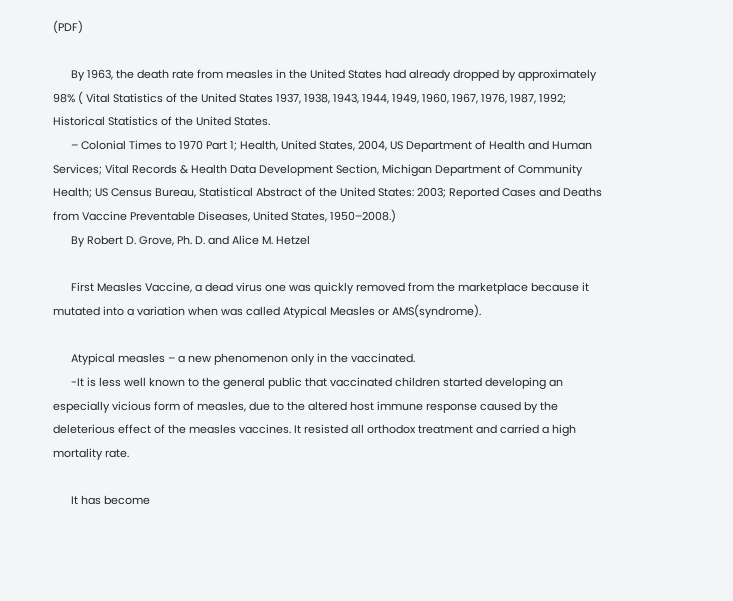(PDF)

      By 1963, the death rate from measles in the United States had already dropped by approximately 98% ( Vital Statistics of the United States 1937, 1938, 1943, 1944, 1949, 1960, 1967, 1976, 1987, 1992; Historical Statistics of the United States.
      – Colonial Times to 1970 Part 1; Health, United States, 2004, US Department of Health and Human Services; Vital Records & Health Data Development Section, Michigan Department of Community Health; US Census Bureau, Statistical Abstract of the United States: 2003; Reported Cases and Deaths from Vaccine Preventable Diseases, United States, 1950–2008.)
      By Robert D. Grove, Ph. D. and Alice M. Hetzel

      First Measles Vaccine, a dead virus one was quickly removed from the marketplace because it mutated into a variation when was called Atypical Measles or AMS(syndrome).

      Atypical measles – a new phenomenon only in the vaccinated.
      -It is less well known to the general public that vaccinated children started developing an especially vicious form of measles, due to the altered host immune response caused by the deleterious effect of the measles vaccines. It resisted all orthodox treatment and carried a high mortality rate.

      It has become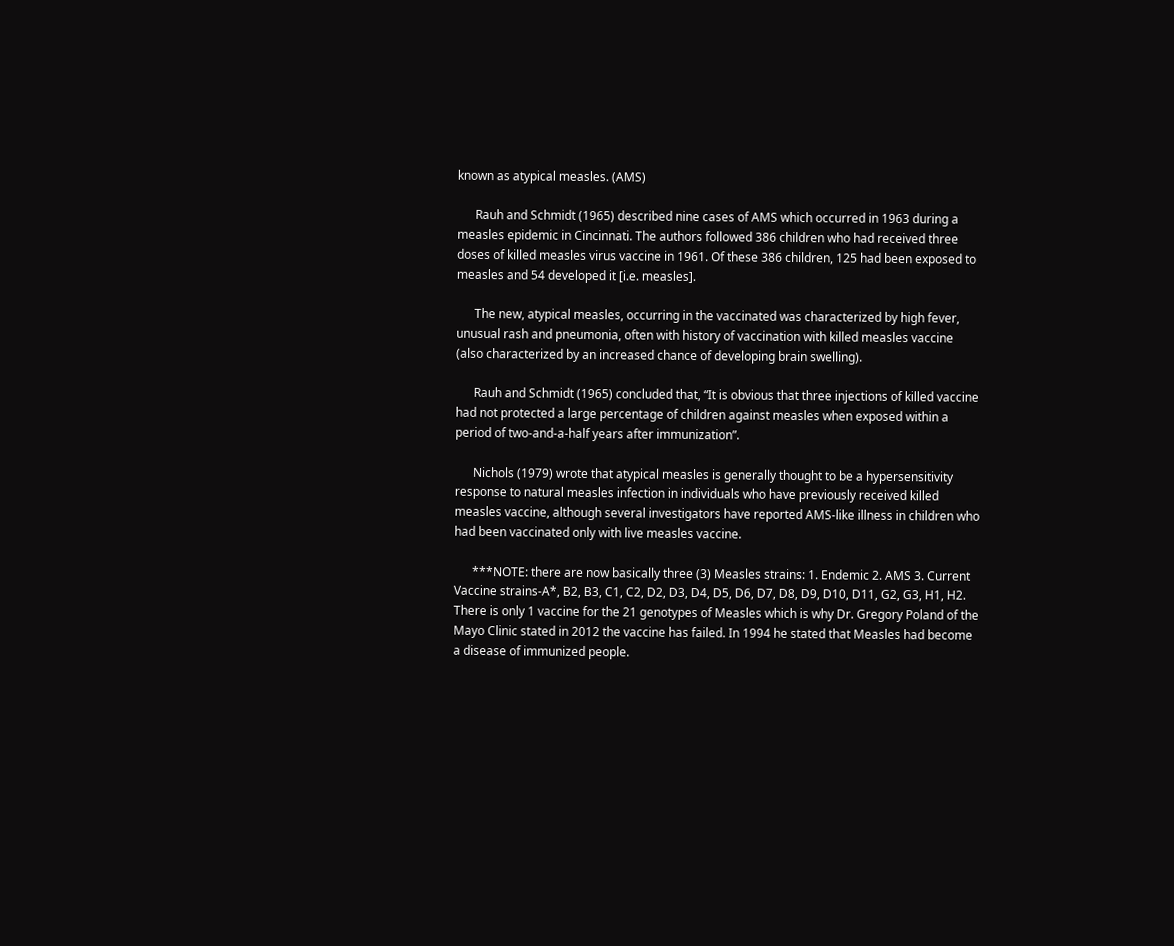known as atypical measles. (AMS)

      Rauh and Schmidt (1965) described nine cases of AMS which occurred in 1963 during a measles epidemic in Cincinnati. The authors followed 386 children who had received three doses of killed measles virus vaccine in 1961. Of these 386 children, 125 had been exposed to measles and 54 developed it [i.e. measles].

      The new, atypical measles, occurring in the vaccinated was characterized by high fever, unusual rash and pneumonia, often with history of vaccination with killed measles vaccine (also characterized by an increased chance of developing brain swelling).

      Rauh and Schmidt (1965) concluded that, “It is obvious that three injections of killed vaccine had not protected a large percentage of children against measles when exposed within a period of two-and-a-half years after immunization”.

      Nichols (1979) wrote that atypical measles is generally thought to be a hypersensitivity response to natural measles infection in individuals who have previously received killed measles vaccine, although several investigators have reported AMS-like illness in children who had been vaccinated only with live measles vaccine.

      ***NOTE: there are now basically three (3) Measles strains: 1. Endemic 2. AMS 3. Current Vaccine strains-A*, B2, B3, C1, C2, D2, D3, D4, D5, D6, D7, D8, D9, D10, D11, G2, G3, H1, H2. There is only 1 vaccine for the 21 genotypes of Measles which is why Dr. Gregory Poland of the Mayo Clinic stated in 2012 the vaccine has failed. In 1994 he stated that Measles had become a disease of immunized people.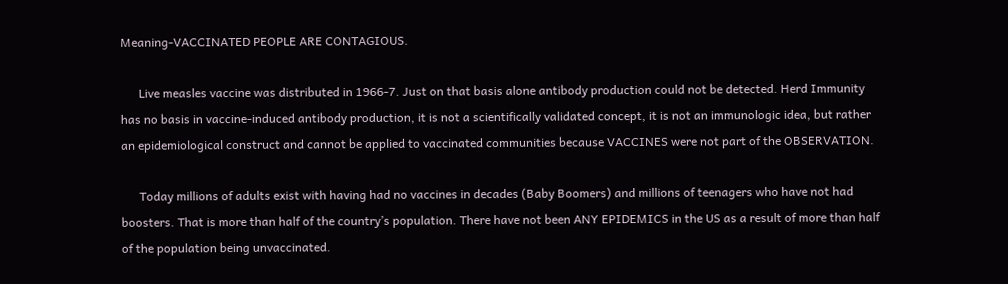Meaning-VACCINATED PEOPLE ARE CONTAGIOUS.

      Live measles vaccine was distributed in 1966-7. Just on that basis alone antibody production could not be detected. Herd Immunity has no basis in vaccine-induced antibody production, it is not a scientifically validated concept, it is not an immunologic idea, but rather an epidemiological construct and cannot be applied to vaccinated communities because VACCINES were not part of the OBSERVATION.

      Today millions of adults exist with having had no vaccines in decades (Baby Boomers) and millions of teenagers who have not had boosters. That is more than half of the country’s population. There have not been ANY EPIDEMICS in the US as a result of more than half of the population being unvaccinated.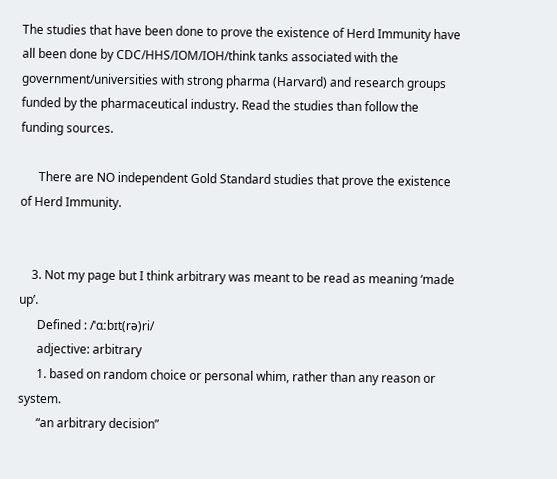The studies that have been done to prove the existence of Herd Immunity have all been done by CDC/HHS/IOM/IOH/think tanks associated with the government/universities with strong pharma (Harvard) and research groups funded by the pharmaceutical industry. Read the studies than follow the funding sources.

      There are NO independent Gold Standard studies that prove the existence of Herd Immunity.


    3. Not my page but I think arbitrary was meant to be read as meaning ‘made up’.
      Defined : /ˈɑːbɪt(rə)ri/
      adjective: arbitrary
      1. based on random choice or personal whim, rather than any reason or system.
      “an arbitrary decision”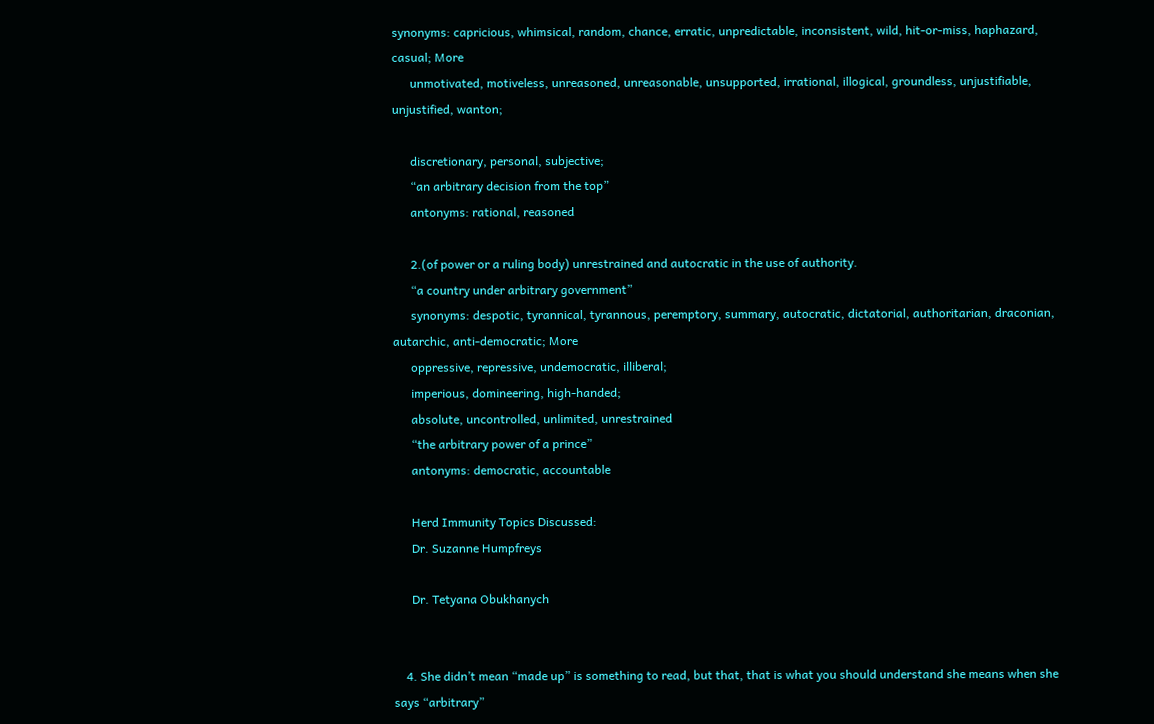synonyms: capricious, whimsical, random, chance, erratic, unpredictable, inconsistent, wild, hit-or-miss, haphazard, casual; More
      unmotivated, motiveless, unreasoned, unreasonable, unsupported, irrational, illogical, groundless, unjustifiable, unjustified, wanton;

      discretionary, personal, subjective;
      “an arbitrary decision from the top”
      antonyms: rational, reasoned

      2.(of power or a ruling body) unrestrained and autocratic in the use of authority.
      “a country under arbitrary government”
      synonyms: despotic, tyrannical, tyrannous, peremptory, summary, autocratic, dictatorial, authoritarian, draconian, autarchic, anti-democratic; More
      oppressive, repressive, undemocratic, illiberal;
      imperious, domineering, high-handed;
      absolute, uncontrolled, unlimited, unrestrained
      “the arbitrary power of a prince”
      antonyms: democratic, accountable

      Herd Immunity Topics Discussed:
      Dr. Suzanne Humpfreys

      Dr. Tetyana Obukhanych


    4. She didn’t mean “made up” is something to read, but that, that is what you should understand she means when she says “arbitrary”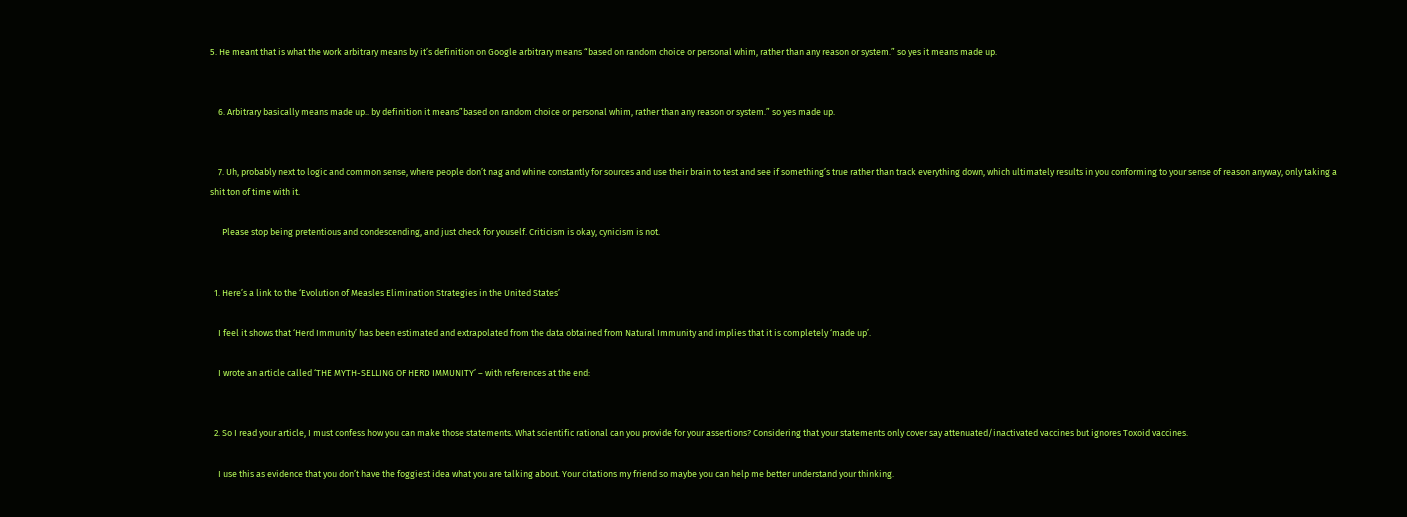5. He meant that is what the work arbitrary means by it’s definition on Google arbitrary means “based on random choice or personal whim, rather than any reason or system.” so yes it means made up.


    6. Arbitrary basically means made up.. by definition it means”based on random choice or personal whim, rather than any reason or system.” so yes made up.


    7. Uh, probably next to logic and common sense, where people don’t nag and whine constantly for sources and use their brain to test and see if something’s true rather than track everything down, which ultimately results in you conforming to your sense of reason anyway, only taking a shit ton of time with it.

      Please stop being pretentious and condescending, and just check for youself. Criticism is okay, cynicism is not.


  1. Here’s a link to the ‘Evolution of Measles Elimination Strategies in the United States’

    I feel it shows that ‘Herd Immunity’ has been estimated and extrapolated from the data obtained from Natural Immunity and implies that it is completely ‘made up’.

    I wrote an article called ‘THE MYTH-SELLING OF HERD IMMUNITY’ – with references at the end:


  2. So I read your article, I must confess how you can make those statements. What scientific rational can you provide for your assertions? Considering that your statements only cover say attenuated/inactivated vaccines but ignores Toxoid vaccines.

    I use this as evidence that you don’t have the foggiest idea what you are talking about. Your citations my friend so maybe you can help me better understand your thinking.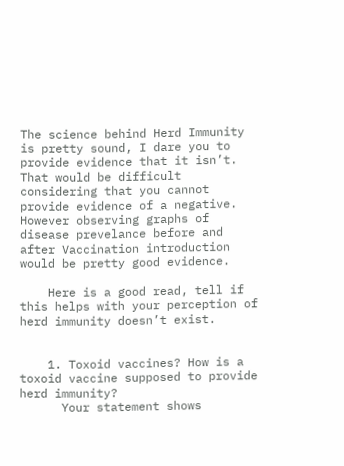The science behind Herd Immunity is pretty sound, I dare you to provide evidence that it isn’t. That would be difficult considering that you cannot provide evidence of a negative. However observing graphs of disease prevelance before and after Vaccination introduction would be pretty good evidence.

    Here is a good read, tell if this helps with your perception of herd immunity doesn’t exist.


    1. Toxoid vaccines? How is a toxoid vaccine supposed to provide herd immunity?
      Your statement shows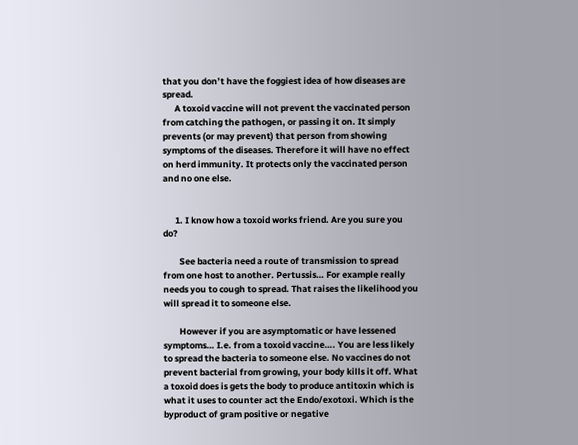that you don’t have the foggiest idea of how diseases are spread.
      A toxoid vaccine will not prevent the vaccinated person from catching the pathogen, or passing it on. It simply prevents (or may prevent) that person from showing symptoms of the diseases. Therefore it will have no effect on herd immunity. It protects only the vaccinated person and no one else.


      1. I know how a toxoid works friend. Are you sure you do?

        See bacteria need a route of transmission to spread from one host to another. Pertussis… For example really needs you to cough to spread. That raises the likelihood you will spread it to someone else.

        However if you are asymptomatic or have lessened symptoms… I.e. from a toxoid vaccine…. You are less likely to spread the bacteria to someone else. No vaccines do not prevent bacterial from growing, your body kills it off. What a toxoid does is gets the body to produce antitoxin which is what it uses to counter act the Endo/exotoxi. Which is the byproduct of gram positive or negative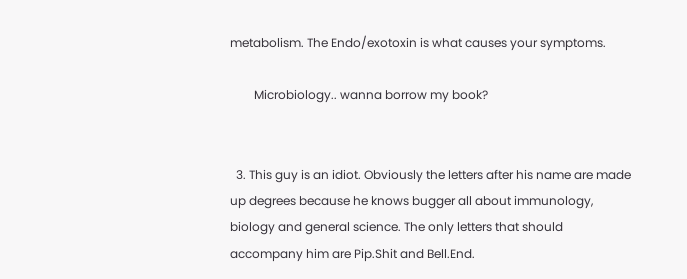metabolism. The Endo/exotoxin is what causes your symptoms.

        Microbiology.. wanna borrow my book?


  3. This guy is an idiot. Obviously the letters after his name are made up degrees because he knows bugger all about immunology, biology and general science. The only letters that should accompany him are Pip.Shit and Bell.End.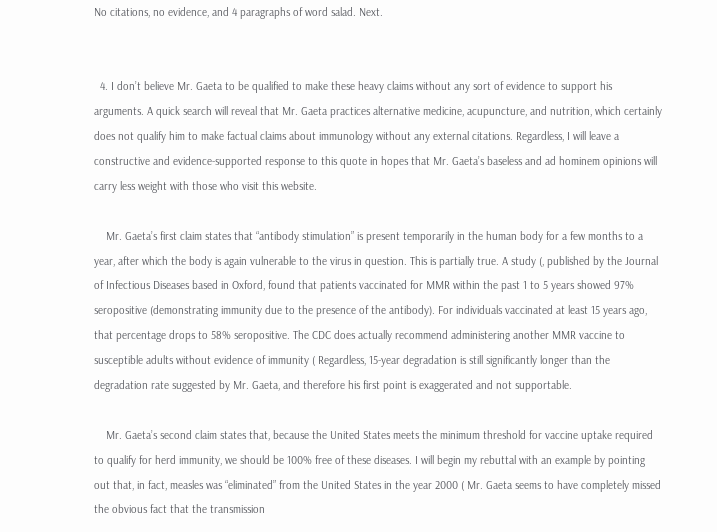No citations, no evidence, and 4 paragraphs of word salad. Next.


  4. I don’t believe Mr. Gaeta to be qualified to make these heavy claims without any sort of evidence to support his arguments. A quick search will reveal that Mr. Gaeta practices alternative medicine, acupuncture, and nutrition, which certainly does not qualify him to make factual claims about immunology without any external citations. Regardless, I will leave a constructive and evidence-supported response to this quote in hopes that Mr. Gaeta’s baseless and ad hominem opinions will carry less weight with those who visit this website.

    Mr. Gaeta’s first claim states that “antibody stimulation” is present temporarily in the human body for a few months to a year, after which the body is again vulnerable to the virus in question. This is partially true. A study (, published by the Journal of Infectious Diseases based in Oxford, found that patients vaccinated for MMR within the past 1 to 5 years showed 97% seropositive (demonstrating immunity due to the presence of the antibody). For individuals vaccinated at least 15 years ago, that percentage drops to 58% seropositive. The CDC does actually recommend administering another MMR vaccine to susceptible adults without evidence of immunity ( Regardless, 15-year degradation is still significantly longer than the degradation rate suggested by Mr. Gaeta, and therefore his first point is exaggerated and not supportable.

    Mr. Gaeta’s second claim states that, because the United States meets the minimum threshold for vaccine uptake required to qualify for herd immunity, we should be 100% free of these diseases. I will begin my rebuttal with an example by pointing out that, in fact, measles was “eliminated” from the United States in the year 2000 ( Mr. Gaeta seems to have completely missed the obvious fact that the transmission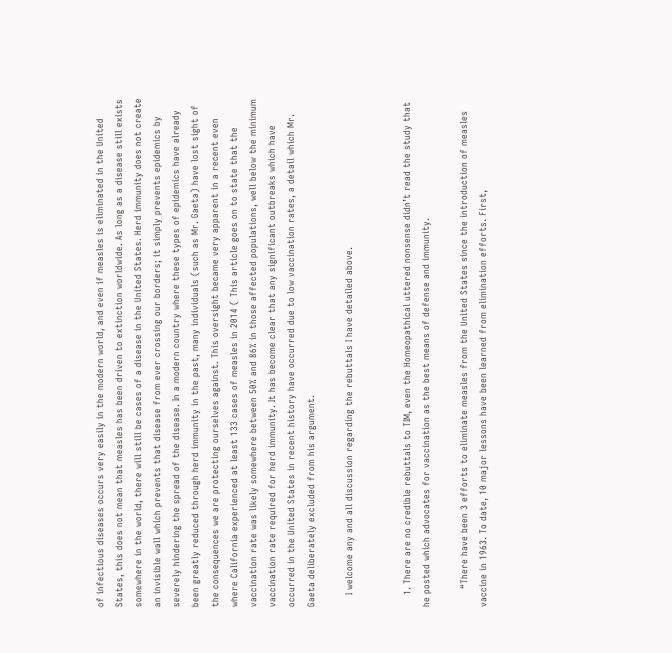of infectious diseases occurs very easily in the modern world, and even if measles is eliminated in the United States, this does not mean that measles has been driven to extinction worldwide. As long as a disease still exists somewhere in the world, there will still be cases of a disease in the United States. Herd immunity does not create an invisible wall which prevents that disease from ever crossing our borders; it simply prevents epidemics by severely hindering the spread of the disease. In a modern country where these types of epidemics have already been greatly reduced through herd immunity in the past, many individuals (such as Mr. Gaeta) have lost sight of the consequences we are protecting ourselves against. This oversight became very apparent in a recent even where California experienced at least 133 cases of measles in 2014 ( This article goes on to state that the vaccination rate was likely somewhere between 50% and 86% in those affected populations, well below the minimum vaccination rate required for herd immunity. It has become clear that any significant outbreaks which have occurred in the United States in recent history have occurred due to low vaccination rates, a detail which Mr. Gaeta deliberately excluded from his argument.

    I welcome any and all discussion regarding the rebuttals I have detailed above.


    1. There are no credible rebuttals to TIM, even the Homeopathical uttered nonsense didn’t read the study that he posted which advocates for vaccination as the best means of defense and immunity.

      “There have been 3 efforts to eliminate measles from the United States since the introduction of measles vaccine in 1963. To date, 10 major lessons have been learned from elimination efforts. First,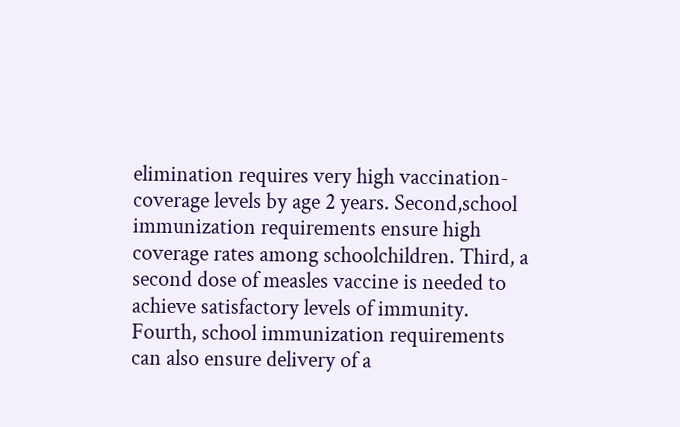elimination requires very high vaccination-coverage levels by age 2 years. Second,school immunization requirements ensure high coverage rates among schoolchildren. Third, a second dose of measles vaccine is needed to achieve satisfactory levels of immunity. Fourth, school immunization requirements can also ensure delivery of a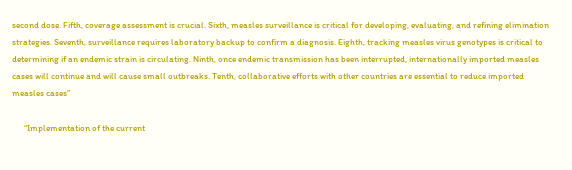second dose. Fifth, coverage assessment is crucial. Sixth, measles surveillance is critical for developing, evaluating, and refining elimination strategies. Seventh, surveillance requires laboratory backup to confirm a diagnosis. Eighth, tracking measles virus genotypes is critical to determining if an endemic strain is circulating. Ninth, once endemic transmission has been interrupted, internationally imported measles cases will continue and will cause small outbreaks. Tenth, collaborative efforts with other countries are essential to reduce imported measles cases”

      “Implementation of the current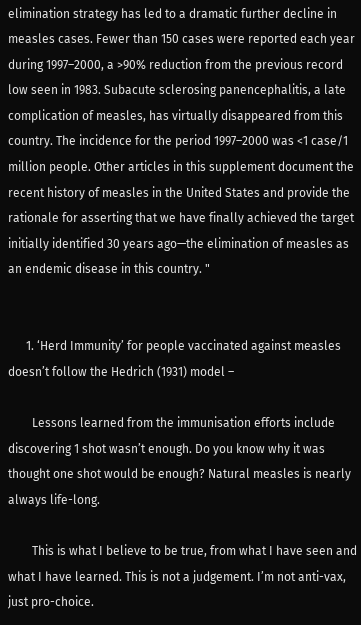elimination strategy has led to a dramatic further decline in measles cases. Fewer than 150 cases were reported each year during 1997–2000, a >90% reduction from the previous record low seen in 1983. Subacute sclerosing panencephalitis, a late complication of measles, has virtually disappeared from this country. The incidence for the period 1997–2000 was <1 case/1 million people. Other articles in this supplement document the recent history of measles in the United States and provide the rationale for asserting that we have finally achieved the target initially identified 30 years ago—the elimination of measles as an endemic disease in this country. "


      1. ‘Herd Immunity’ for people vaccinated against measles doesn’t follow the Hedrich (1931) model –

        Lessons learned from the immunisation efforts include discovering 1 shot wasn’t enough. Do you know why it was thought one shot would be enough? Natural measles is nearly always life-long.

        This is what I believe to be true, from what I have seen and what I have learned. This is not a judgement. I’m not anti-vax, just pro-choice.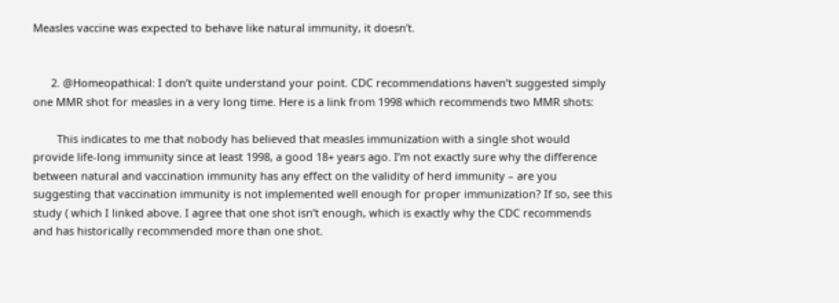Measles vaccine was expected to behave like natural immunity, it doesn’t.


      2. @Homeopathical: I don’t quite understand your point. CDC recommendations haven’t suggested simply one MMR shot for measles in a very long time. Here is a link from 1998 which recommends two MMR shots:

        This indicates to me that nobody has believed that measles immunization with a single shot would provide life-long immunity since at least 1998, a good 18+ years ago. I’m not exactly sure why the difference between natural and vaccination immunity has any effect on the validity of herd immunity – are you suggesting that vaccination immunity is not implemented well enough for proper immunization? If so, see this study ( which I linked above. I agree that one shot isn’t enough, which is exactly why the CDC recommends and has historically recommended more than one shot.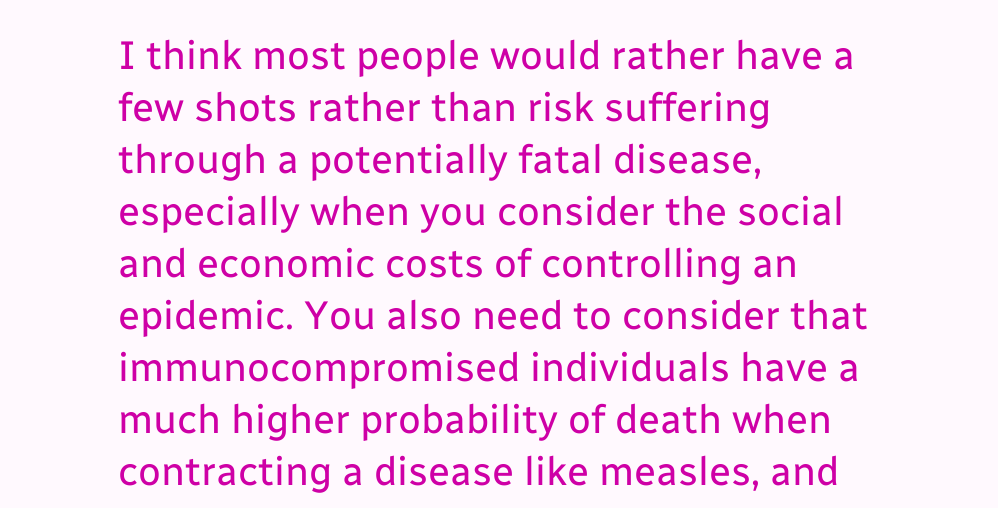I think most people would rather have a few shots rather than risk suffering through a potentially fatal disease, especially when you consider the social and economic costs of controlling an epidemic. You also need to consider that immunocompromised individuals have a much higher probability of death when contracting a disease like measles, and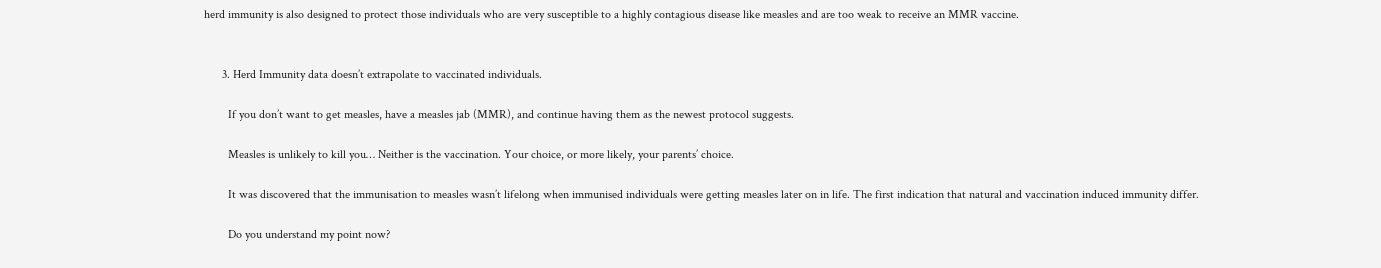herd immunity is also designed to protect those individuals who are very susceptible to a highly contagious disease like measles and are too weak to receive an MMR vaccine.


      3. Herd Immunity data doesn’t extrapolate to vaccinated individuals.

        If you don’t want to get measles, have a measles jab (MMR), and continue having them as the newest protocol suggests.

        Measles is unlikely to kill you… Neither is the vaccination. Your choice, or more likely, your parents’ choice.

        It was discovered that the immunisation to measles wasn’t lifelong when immunised individuals were getting measles later on in life. The first indication that natural and vaccination induced immunity differ.

        Do you understand my point now?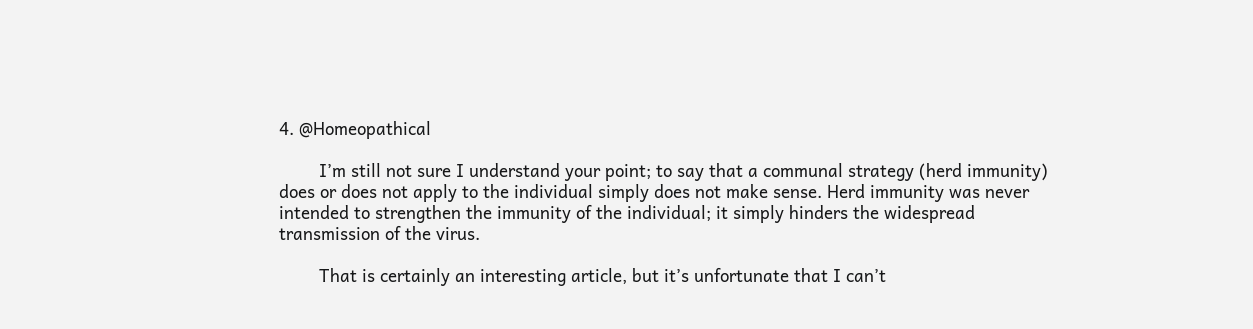4. @Homeopathical

        I’m still not sure I understand your point; to say that a communal strategy (herd immunity) does or does not apply to the individual simply does not make sense. Herd immunity was never intended to strengthen the immunity of the individual; it simply hinders the widespread transmission of the virus.

        That is certainly an interesting article, but it’s unfortunate that I can’t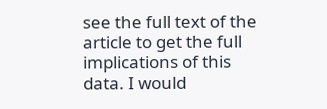see the full text of the article to get the full implications of this data. I would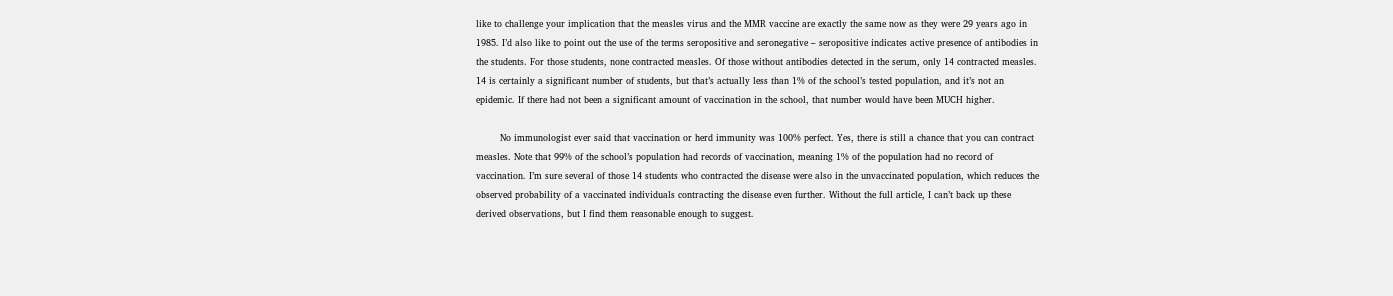like to challenge your implication that the measles virus and the MMR vaccine are exactly the same now as they were 29 years ago in 1985. I’d also like to point out the use of the terms seropositive and seronegative – seropositive indicates active presence of antibodies in the students. For those students, none contracted measles. Of those without antibodies detected in the serum, only 14 contracted measles. 14 is certainly a significant number of students, but that’s actually less than 1% of the school’s tested population, and it’s not an epidemic. If there had not been a significant amount of vaccination in the school, that number would have been MUCH higher.

        No immunologist ever said that vaccination or herd immunity was 100% perfect. Yes, there is still a chance that you can contract measles. Note that 99% of the school’s population had records of vaccination, meaning 1% of the population had no record of vaccination. I’m sure several of those 14 students who contracted the disease were also in the unvaccinated population, which reduces the observed probability of a vaccinated individuals contracting the disease even further. Without the full article, I can’t back up these derived observations, but I find them reasonable enough to suggest.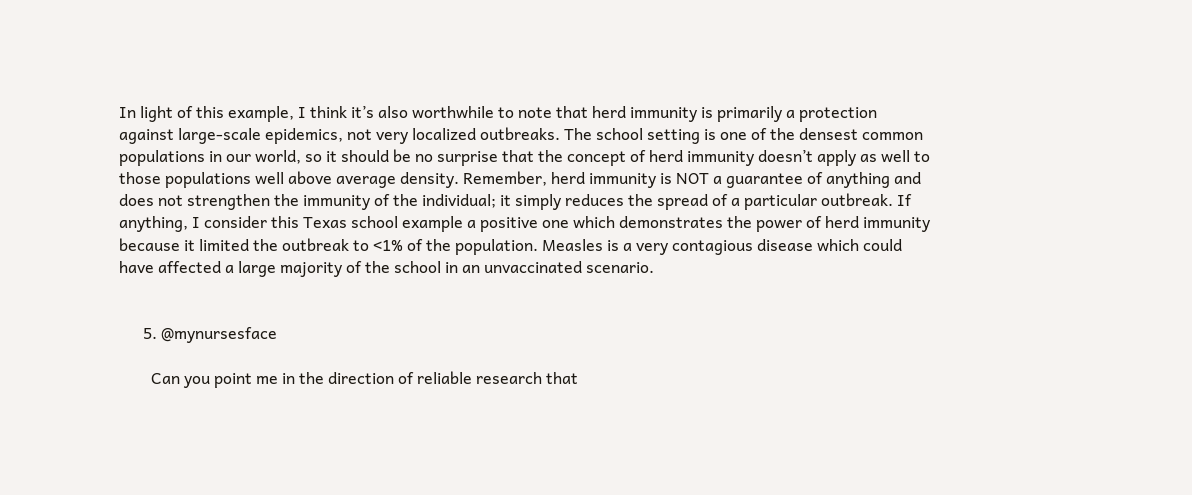In light of this example, I think it’s also worthwhile to note that herd immunity is primarily a protection against large-scale epidemics, not very localized outbreaks. The school setting is one of the densest common populations in our world, so it should be no surprise that the concept of herd immunity doesn’t apply as well to those populations well above average density. Remember, herd immunity is NOT a guarantee of anything and does not strengthen the immunity of the individual; it simply reduces the spread of a particular outbreak. If anything, I consider this Texas school example a positive one which demonstrates the power of herd immunity because it limited the outbreak to <1% of the population. Measles is a very contagious disease which could have affected a large majority of the school in an unvaccinated scenario.


      5. @mynursesface

        Can you point me in the direction of reliable research that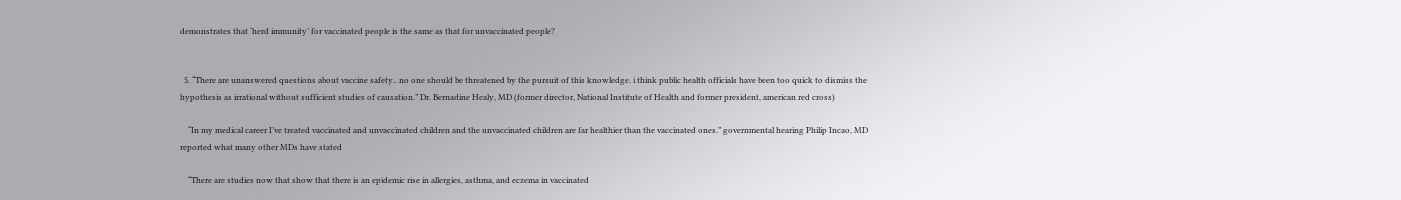demonstrates that ‘herd immunity’ for vaccinated people is the same as that for unvaccinated people?


  5. “There are unanswered questions about vaccine safety.. no one should be threatened by the pursuit of this knowledge. i think public health officials have been too quick to dismiss the hypothesis as irrational without sufficient studies of causation.” Dr. Bernadine Healy, MD (former director, National Institute of Health and former president, american red cross)

    “In my medical career I’ve treated vaccinated and unvaccinated children and the unvaccinated children are far healthier than the vaccinated ones.” governmental hearing Philip Incao, MD reported what many other MDs have stated

    “There are studies now that show that there is an epidemic rise in allergies, asthma, and eczema in vaccinated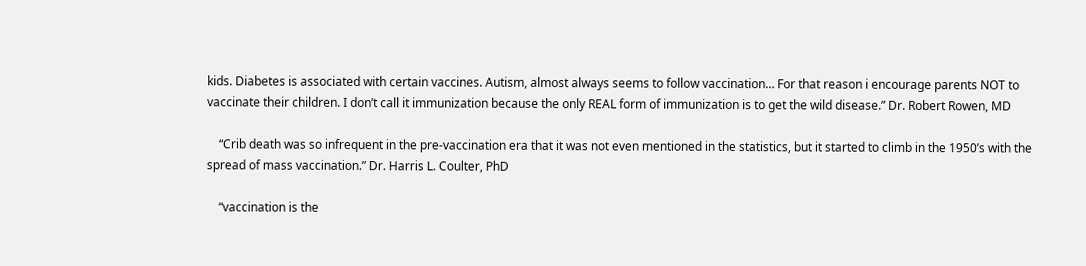kids. Diabetes is associated with certain vaccines. Autism, almost always seems to follow vaccination… For that reason i encourage parents NOT to vaccinate their children. I don’t call it immunization because the only REAL form of immunization is to get the wild disease.” Dr. Robert Rowen, MD

    “Crib death was so infrequent in the pre-vaccination era that it was not even mentioned in the statistics, but it started to climb in the 1950’s with the spread of mass vaccination.” Dr. Harris L. Coulter, PhD

    “vaccination is the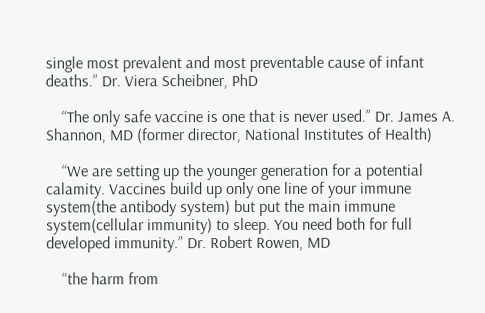single most prevalent and most preventable cause of infant deaths.” Dr. Viera Scheibner, PhD

    “The only safe vaccine is one that is never used.” Dr. James A. Shannon, MD (former director, National Institutes of Health)

    “We are setting up the younger generation for a potential calamity. Vaccines build up only one line of your immune system(the antibody system) but put the main immune system(cellular immunity) to sleep. You need both for full developed immunity.” Dr. Robert Rowen, MD

    “the harm from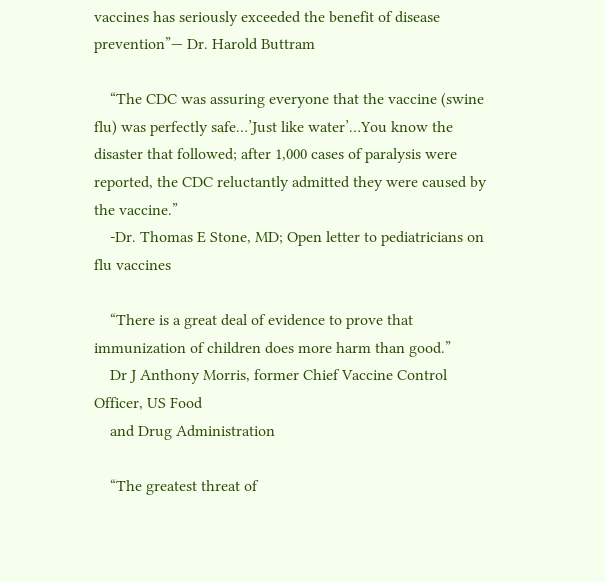vaccines has seriously exceeded the benefit of disease prevention”— Dr. Harold Buttram

    “The CDC was assuring everyone that the vaccine (swine flu) was perfectly safe…’Just like water’…You know the disaster that followed; after 1,000 cases of paralysis were reported, the CDC reluctantly admitted they were caused by the vaccine.”
    -Dr. Thomas E Stone, MD; Open letter to pediatricians on flu vaccines

    “There is a great deal of evidence to prove that immunization of children does more harm than good.”
    Dr J Anthony Morris, former Chief Vaccine Control Officer, US Food
    and Drug Administration

    “The greatest threat of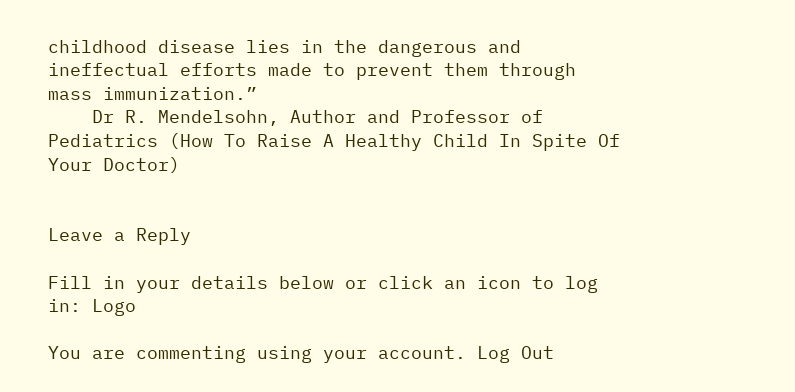childhood disease lies in the dangerous and ineffectual efforts made to prevent them through mass immunization.”
    Dr R. Mendelsohn, Author and Professor of Pediatrics (How To Raise A Healthy Child In Spite Of Your Doctor)


Leave a Reply

Fill in your details below or click an icon to log in: Logo

You are commenting using your account. Log Out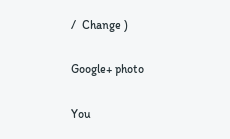/  Change )

Google+ photo

You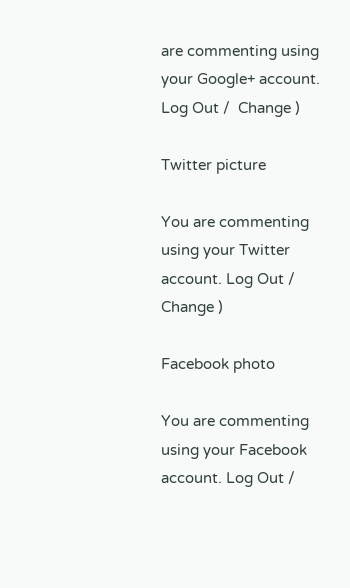are commenting using your Google+ account. Log Out /  Change )

Twitter picture

You are commenting using your Twitter account. Log Out /  Change )

Facebook photo

You are commenting using your Facebook account. Log Out /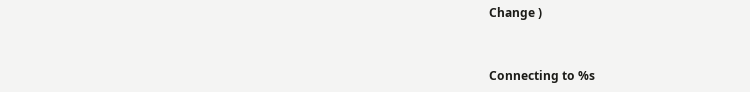Change )


Connecting to %s